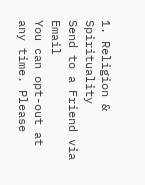1. Religion & Spirituality
Send to a Friend via Email
You can opt-out at any time. Please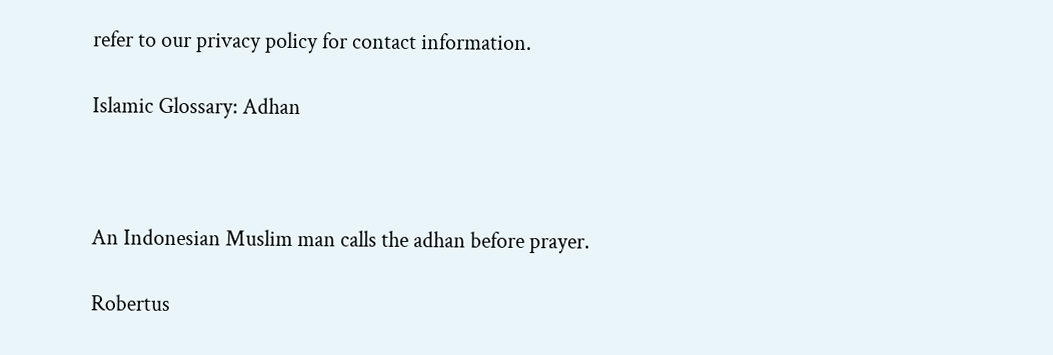refer to our privacy policy for contact information.

Islamic Glossary: Adhan



An Indonesian Muslim man calls the adhan before prayer.

Robertus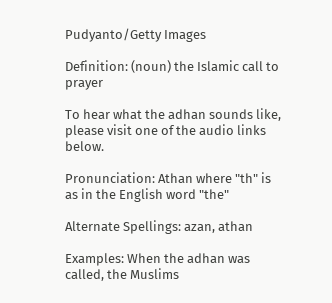Pudyanto/Getty Images

Definition: (noun) the Islamic call to prayer

To hear what the adhan sounds like, please visit one of the audio links below.

Pronunciation: Athan where "th" is as in the English word "the"

Alternate Spellings: azan, athan

Examples: When the adhan was called, the Muslims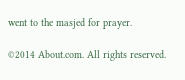went to the masjed for prayer.

©2014 About.com. All rights reserved.